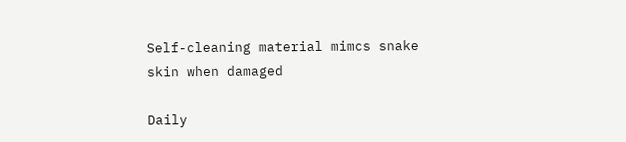Self-cleaning material mimcs snake skin when damaged

Daily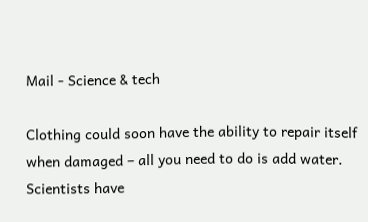Mail - Science & tech

Clothing could soon have the ability to repair itself when damaged – all you need to do is add water. Scientists have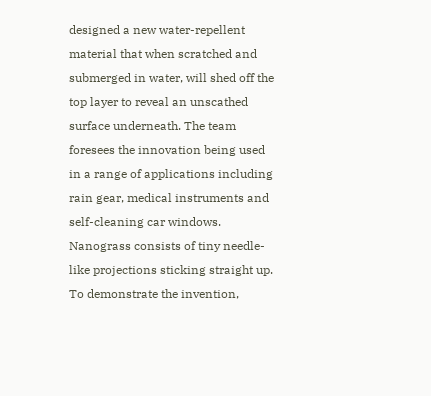designed a new water-repellent material that when scratched and submerged in water, will shed off the top layer to reveal an unscathed surface underneath. The team foresees the innovation being used in a range of applications including rain gear, medical instruments and self-cleaning car windows. Nanograss consists of tiny needle-like projections sticking straight up. To demonstrate the invention,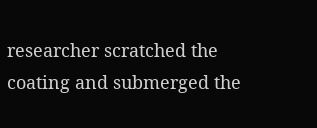researcher scratched the coating and submerged the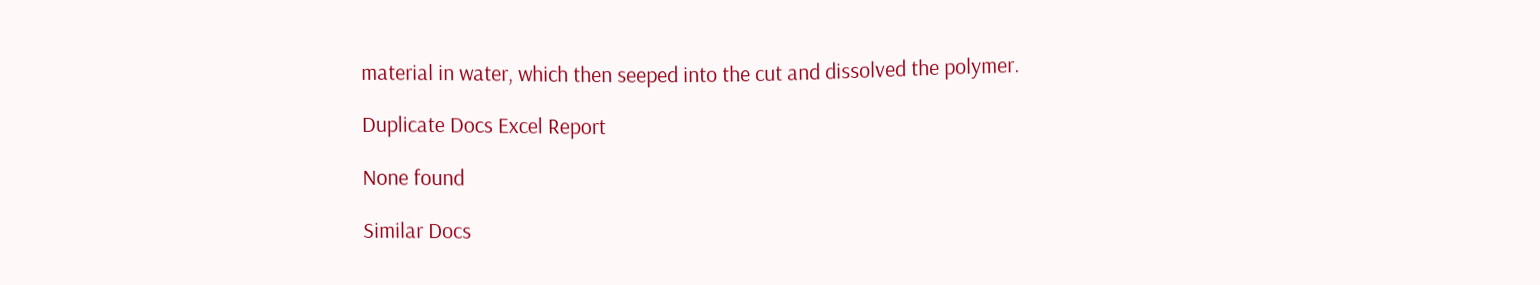material in water, which then seeped into the cut and dissolved the polymer.

Duplicate Docs Excel Report

None found

Similar Docs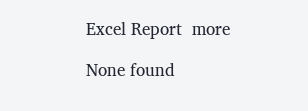Excel Report  more

None found